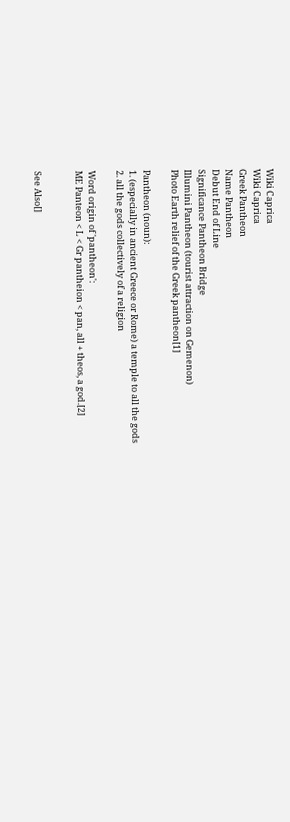Wiki Caprica
Wiki Caprica
Greek Pantheon
Name Pantheon
Debut End of Line
Significance Pantheon Bridge
Illumini Pantheon (tourist attraction on Gemenon)
Photo Earth relief of the Greek pantheon[1]

Pantheon (noun):
1. (especially in ancient Greece or Rome) a temple to all the gods
2. all the gods collectively of a religion

Word origin of 'pantheon':
ME Panteon < L < Gr pantheion < pan, all + theos, a god.[2]


See Also[]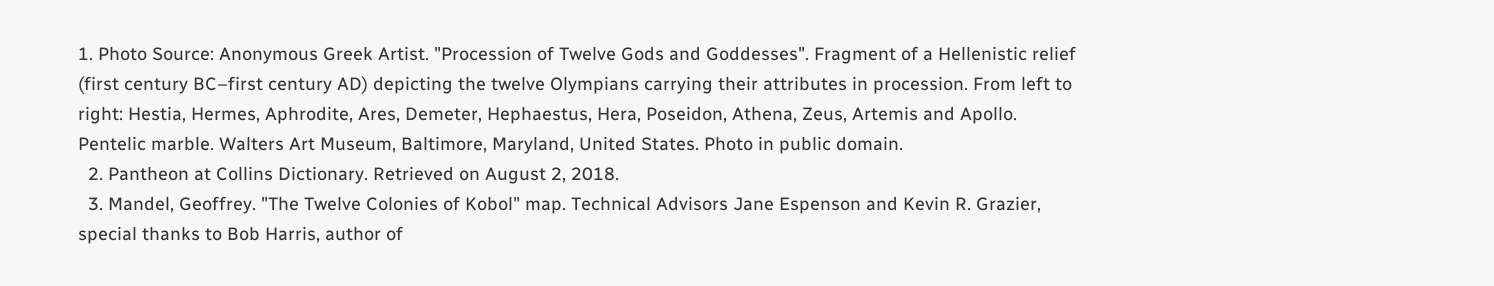1. Photo Source: Anonymous Greek Artist. "Procession of Twelve Gods and Goddesses". Fragment of a Hellenistic relief (first century BC–first century AD) depicting the twelve Olympians carrying their attributes in procession. From left to right: Hestia, Hermes, Aphrodite, Ares, Demeter, Hephaestus, Hera, Poseidon, Athena, Zeus, Artemis and Apollo. Pentelic marble. Walters Art Museum, Baltimore, Maryland, United States. Photo in public domain.
  2. Pantheon at Collins Dictionary. Retrieved on August 2, 2018.
  3. Mandel, Geoffrey. "The Twelve Colonies of Kobol" map. Technical Advisors Jane Espenson and Kevin R. Grazier, special thanks to Bob Harris, author of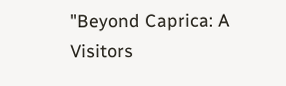"Beyond Caprica: A Visitors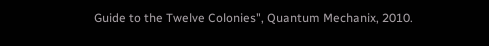Guide to the Twelve Colonies", Quantum Mechanix, 2010.